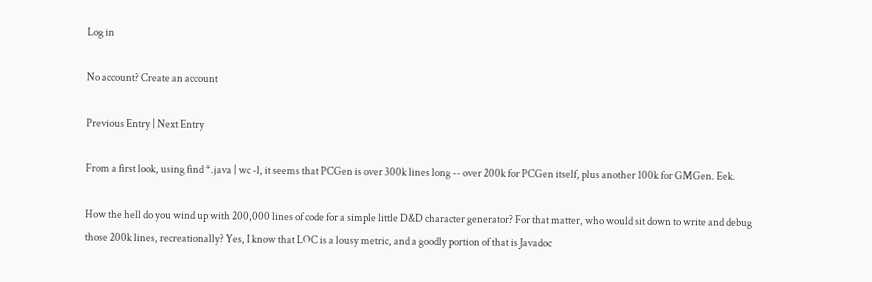Log in

No account? Create an account

Previous Entry | Next Entry

From a first look, using find *.java | wc -l, it seems that PCGen is over 300k lines long -- over 200k for PCGen itself, plus another 100k for GMGen. Eek.

How the hell do you wind up with 200,000 lines of code for a simple little D&D character generator? For that matter, who would sit down to write and debug those 200k lines, recreationally? Yes, I know that LOC is a lousy metric, and a goodly portion of that is Javadoc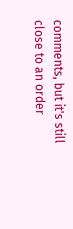comments, but it's still close to an order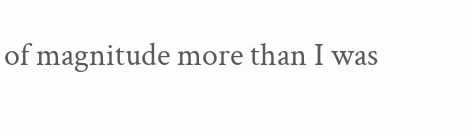of magnitude more than I was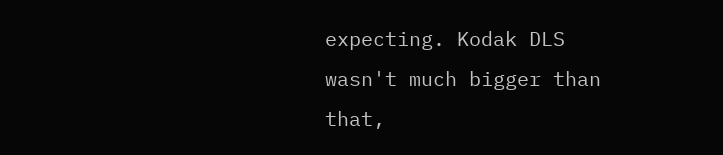expecting. Kodak DLS wasn't much bigger than that,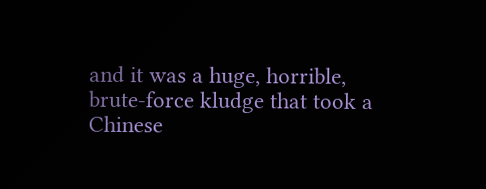and it was a huge, horrible, brute-force kludge that took a Chinese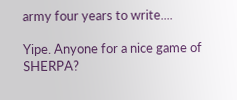army four years to write....

Yipe. Anyone for a nice game of SHERPA?